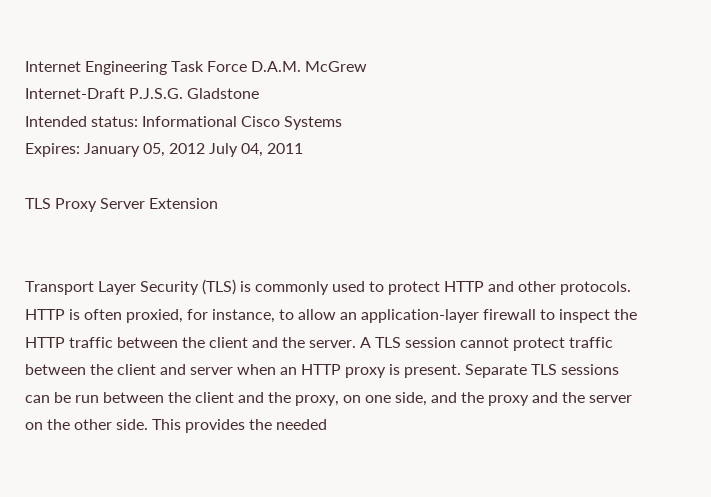Internet Engineering Task Force D.A.M. McGrew
Internet-Draft P.J.S.G. Gladstone
Intended status: Informational Cisco Systems
Expires: January 05, 2012 July 04, 2011

TLS Proxy Server Extension


Transport Layer Security (TLS) is commonly used to protect HTTP and other protocols. HTTP is often proxied, for instance, to allow an application-layer firewall to inspect the HTTP traffic between the client and the server. A TLS session cannot protect traffic between the client and server when an HTTP proxy is present. Separate TLS sessions can be run between the client and the proxy, on one side, and the proxy and the server on the other side. This provides the needed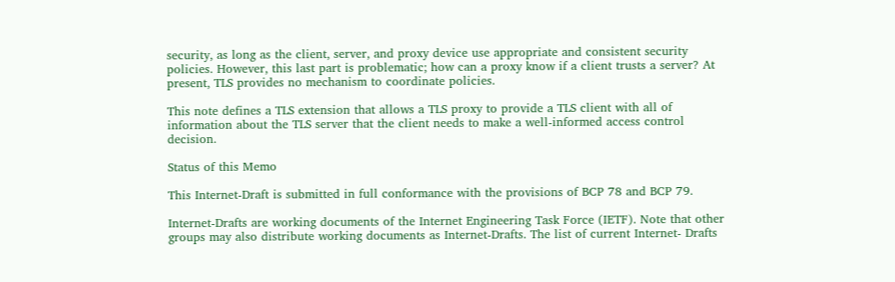security, as long as the client, server, and proxy device use appropriate and consistent security policies. However, this last part is problematic; how can a proxy know if a client trusts a server? At present, TLS provides no mechanism to coordinate policies.

This note defines a TLS extension that allows a TLS proxy to provide a TLS client with all of information about the TLS server that the client needs to make a well-informed access control decision.

Status of this Memo

This Internet-Draft is submitted in full conformance with the provisions of BCP 78 and BCP 79.

Internet-Drafts are working documents of the Internet Engineering Task Force (IETF). Note that other groups may also distribute working documents as Internet-Drafts. The list of current Internet- Drafts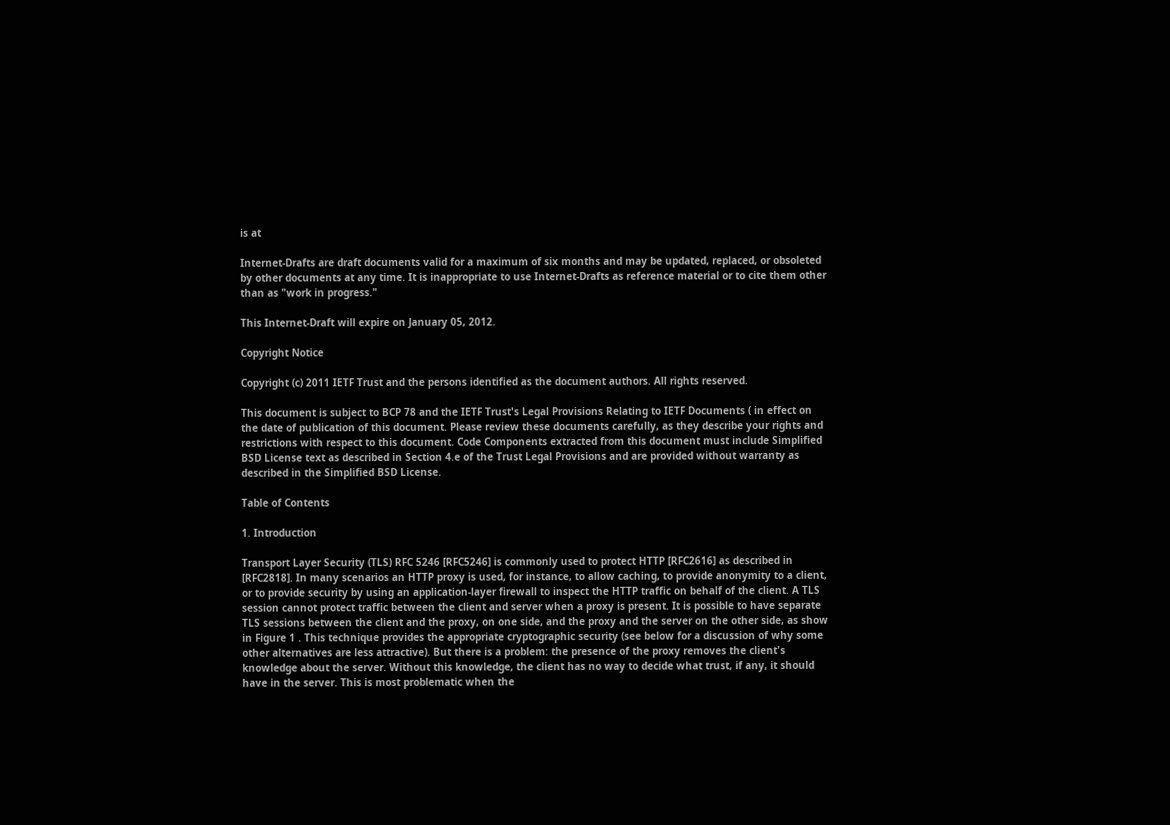is at

Internet-Drafts are draft documents valid for a maximum of six months and may be updated, replaced, or obsoleted by other documents at any time. It is inappropriate to use Internet-Drafts as reference material or to cite them other than as "work in progress."

This Internet-Draft will expire on January 05, 2012.

Copyright Notice

Copyright (c) 2011 IETF Trust and the persons identified as the document authors. All rights reserved.

This document is subject to BCP 78 and the IETF Trust's Legal Provisions Relating to IETF Documents ( in effect on the date of publication of this document. Please review these documents carefully, as they describe your rights and restrictions with respect to this document. Code Components extracted from this document must include Simplified BSD License text as described in Section 4.e of the Trust Legal Provisions and are provided without warranty as described in the Simplified BSD License.

Table of Contents

1. Introduction

Transport Layer Security (TLS) RFC 5246 [RFC5246] is commonly used to protect HTTP [RFC2616] as described in [RFC2818]. In many scenarios an HTTP proxy is used, for instance, to allow caching, to provide anonymity to a client, or to provide security by using an application-layer firewall to inspect the HTTP traffic on behalf of the client. A TLS session cannot protect traffic between the client and server when a proxy is present. It is possible to have separate TLS sessions between the client and the proxy, on one side, and the proxy and the server on the other side, as show in Figure 1 . This technique provides the appropriate cryptographic security (see below for a discussion of why some other alternatives are less attractive). But there is a problem: the presence of the proxy removes the client's knowledge about the server. Without this knowledge, the client has no way to decide what trust, if any, it should have in the server. This is most problematic when the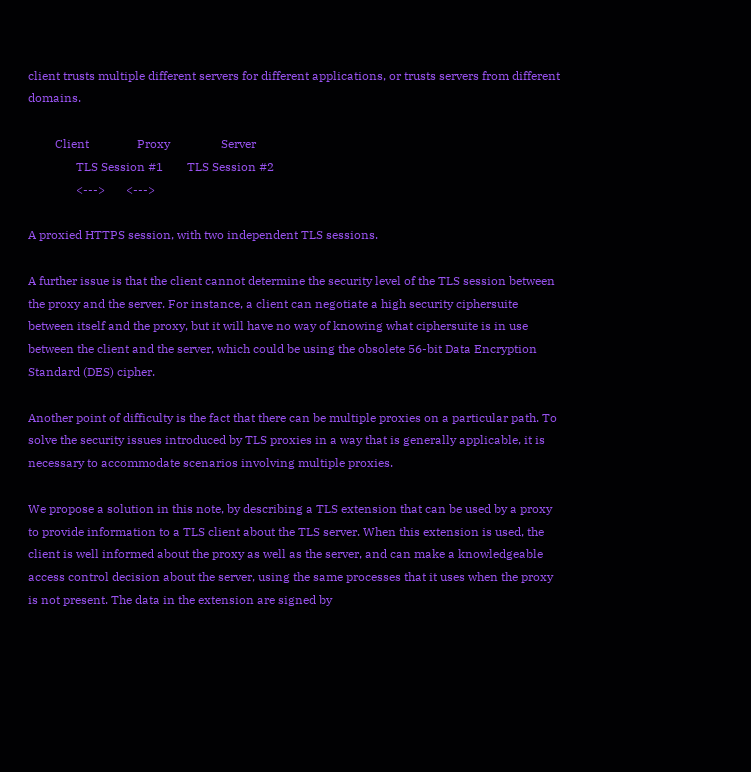client trusts multiple different servers for different applications, or trusts servers from different domains.

         Client                Proxy                 Server
                TLS Session #1        TLS Session #2
                <--->       <--->

A proxied HTTPS session, with two independent TLS sessions.

A further issue is that the client cannot determine the security level of the TLS session between the proxy and the server. For instance, a client can negotiate a high security ciphersuite between itself and the proxy, but it will have no way of knowing what ciphersuite is in use between the client and the server, which could be using the obsolete 56-bit Data Encryption Standard (DES) cipher.

Another point of difficulty is the fact that there can be multiple proxies on a particular path. To solve the security issues introduced by TLS proxies in a way that is generally applicable, it is necessary to accommodate scenarios involving multiple proxies.

We propose a solution in this note, by describing a TLS extension that can be used by a proxy to provide information to a TLS client about the TLS server. When this extension is used, the client is well informed about the proxy as well as the server, and can make a knowledgeable access control decision about the server, using the same processes that it uses when the proxy is not present. The data in the extension are signed by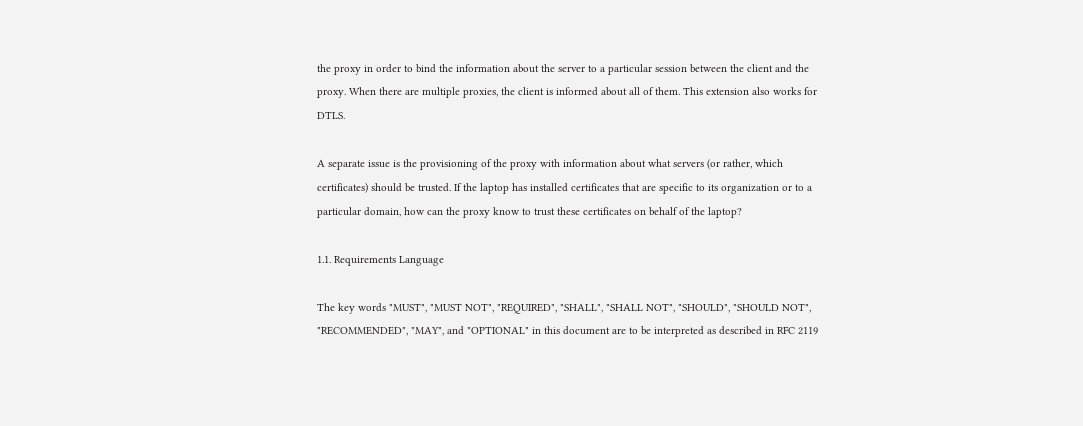the proxy in order to bind the information about the server to a particular session between the client and the proxy. When there are multiple proxies, the client is informed about all of them. This extension also works for DTLS.

A separate issue is the provisioning of the proxy with information about what servers (or rather, which certificates) should be trusted. If the laptop has installed certificates that are specific to its organization or to a particular domain, how can the proxy know to trust these certificates on behalf of the laptop?

1.1. Requirements Language

The key words "MUST", "MUST NOT", "REQUIRED", "SHALL", "SHALL NOT", "SHOULD", "SHOULD NOT", "RECOMMENDED", "MAY", and "OPTIONAL" in this document are to be interpreted as described in RFC 2119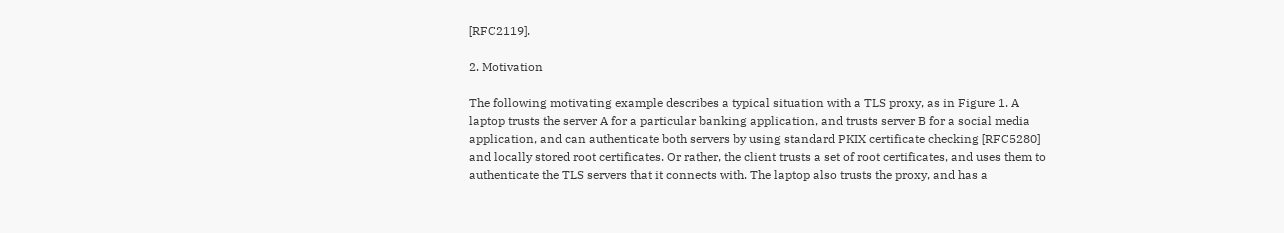[RFC2119].

2. Motivation

The following motivating example describes a typical situation with a TLS proxy, as in Figure 1. A laptop trusts the server A for a particular banking application, and trusts server B for a social media application, and can authenticate both servers by using standard PKIX certificate checking [RFC5280] and locally stored root certificates. Or rather, the client trusts a set of root certificates, and uses them to authenticate the TLS servers that it connects with. The laptop also trusts the proxy, and has a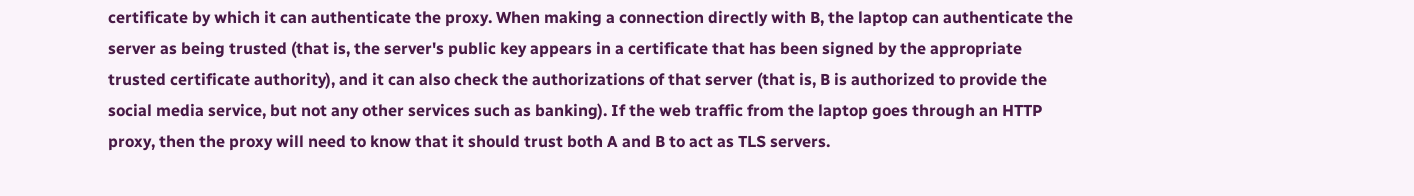certificate by which it can authenticate the proxy. When making a connection directly with B, the laptop can authenticate the server as being trusted (that is, the server's public key appears in a certificate that has been signed by the appropriate trusted certificate authority), and it can also check the authorizations of that server (that is, B is authorized to provide the social media service, but not any other services such as banking). If the web traffic from the laptop goes through an HTTP proxy, then the proxy will need to know that it should trust both A and B to act as TLS servers.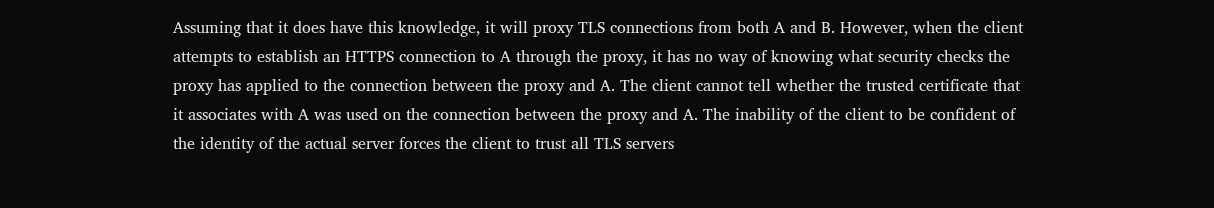Assuming that it does have this knowledge, it will proxy TLS connections from both A and B. However, when the client attempts to establish an HTTPS connection to A through the proxy, it has no way of knowing what security checks the proxy has applied to the connection between the proxy and A. The client cannot tell whether the trusted certificate that it associates with A was used on the connection between the proxy and A. The inability of the client to be confident of the identity of the actual server forces the client to trust all TLS servers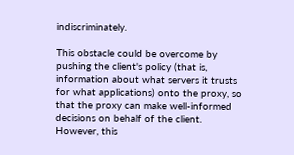indiscriminately.

This obstacle could be overcome by pushing the client's policy (that is, information about what servers it trusts for what applications) onto the proxy, so that the proxy can make well-informed decisions on behalf of the client. However, this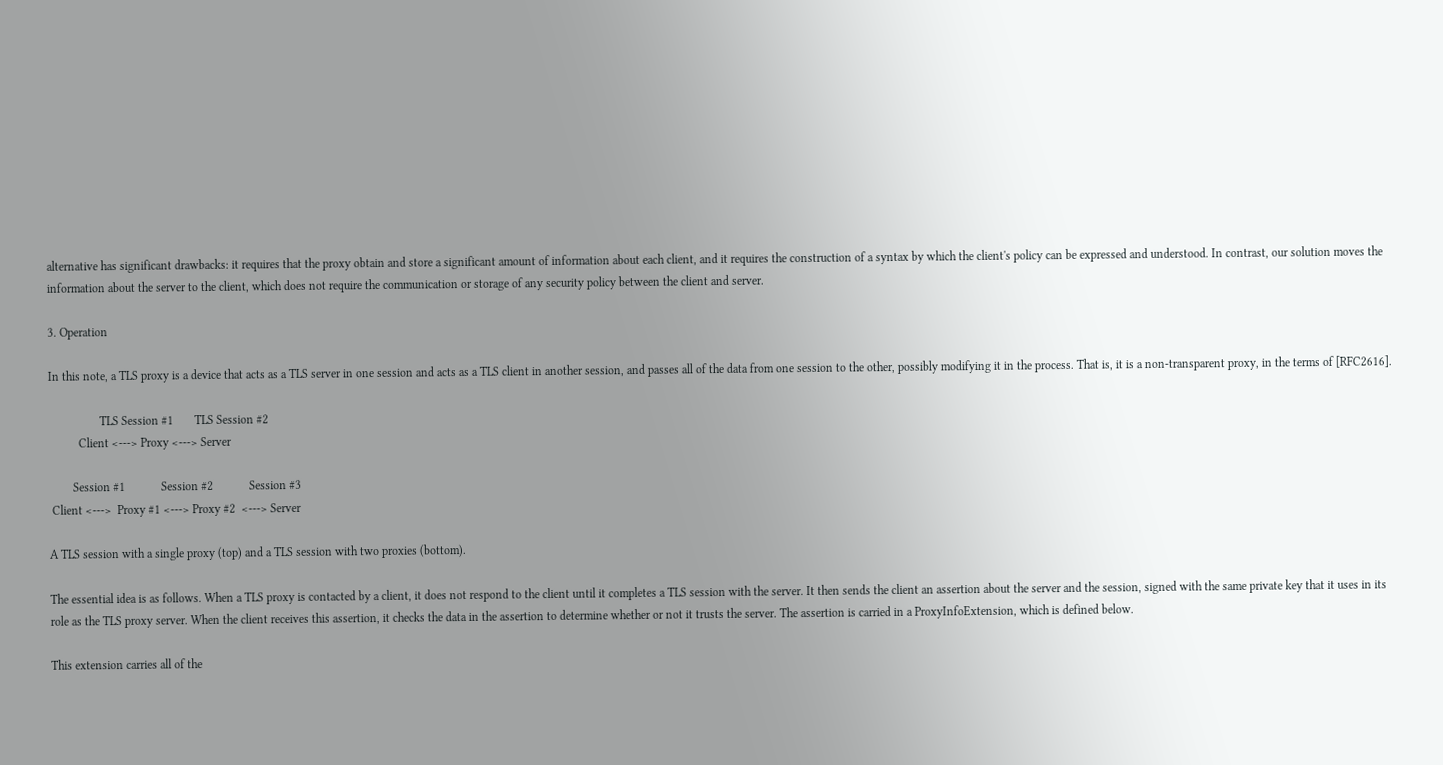alternative has significant drawbacks: it requires that the proxy obtain and store a significant amount of information about each client, and it requires the construction of a syntax by which the client's policy can be expressed and understood. In contrast, our solution moves the information about the server to the client, which does not require the communication or storage of any security policy between the client and server.

3. Operation

In this note, a TLS proxy is a device that acts as a TLS server in one session and acts as a TLS client in another session, and passes all of the data from one session to the other, possibly modifying it in the process. That is, it is a non-transparent proxy, in the terms of [RFC2616].

                 TLS Session #1       TLS Session #2
          Client <---> Proxy <---> Server

        Session #1            Session #2            Session #3
 Client <--->  Proxy #1 <---> Proxy #2  <---> Server

A TLS session with a single proxy (top) and a TLS session with two proxies (bottom).

The essential idea is as follows. When a TLS proxy is contacted by a client, it does not respond to the client until it completes a TLS session with the server. It then sends the client an assertion about the server and the session, signed with the same private key that it uses in its role as the TLS proxy server. When the client receives this assertion, it checks the data in the assertion to determine whether or not it trusts the server. The assertion is carried in a ProxyInfoExtension, which is defined below.

This extension carries all of the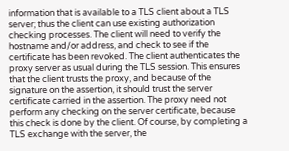information that is available to a TLS client about a TLS server; thus the client can use existing authorization checking processes. The client will need to verify the hostname and/or address, and check to see if the certificate has been revoked. The client authenticates the proxy server as usual during the TLS session. This ensures that the client trusts the proxy, and because of the signature on the assertion, it should trust the server certificate carried in the assertion. The proxy need not perform any checking on the server certificate, because this check is done by the client. Of course, by completing a TLS exchange with the server, the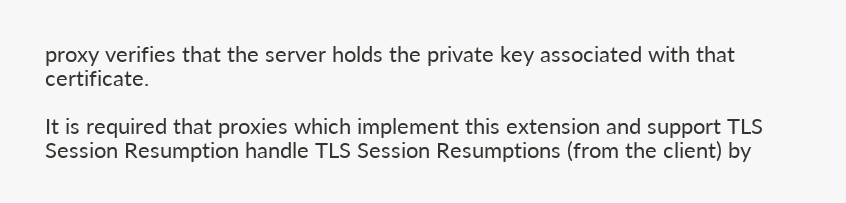proxy verifies that the server holds the private key associated with that certificate.

It is required that proxies which implement this extension and support TLS Session Resumption handle TLS Session Resumptions (from the client) by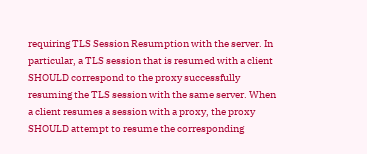requiring TLS Session Resumption with the server. In particular, a TLS session that is resumed with a client SHOULD correspond to the proxy successfully resuming the TLS session with the same server. When a client resumes a session with a proxy, the proxy SHOULD attempt to resume the corresponding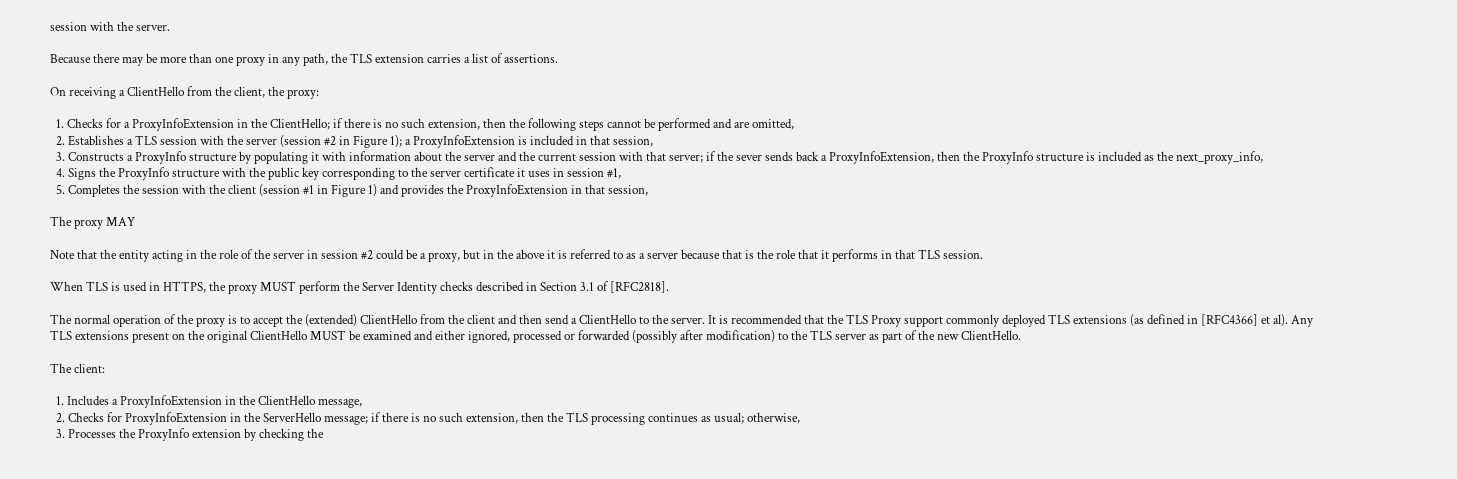session with the server.

Because there may be more than one proxy in any path, the TLS extension carries a list of assertions.

On receiving a ClientHello from the client, the proxy:

  1. Checks for a ProxyInfoExtension in the ClientHello; if there is no such extension, then the following steps cannot be performed and are omitted,
  2. Establishes a TLS session with the server (session #2 in Figure 1); a ProxyInfoExtension is included in that session,
  3. Constructs a ProxyInfo structure by populating it with information about the server and the current session with that server; if the sever sends back a ProxyInfoExtension, then the ProxyInfo structure is included as the next_proxy_info,
  4. Signs the ProxyInfo structure with the public key corresponding to the server certificate it uses in session #1,
  5. Completes the session with the client (session #1 in Figure 1) and provides the ProxyInfoExtension in that session,

The proxy MAY

Note that the entity acting in the role of the server in session #2 could be a proxy, but in the above it is referred to as a server because that is the role that it performs in that TLS session.

When TLS is used in HTTPS, the proxy MUST perform the Server Identity checks described in Section 3.1 of [RFC2818].

The normal operation of the proxy is to accept the (extended) ClientHello from the client and then send a ClientHello to the server. It is recommended that the TLS Proxy support commonly deployed TLS extensions (as defined in [RFC4366] et al). Any TLS extensions present on the original ClientHello MUST be examined and either ignored, processed or forwarded (possibly after modification) to the TLS server as part of the new ClientHello.

The client:

  1. Includes a ProxyInfoExtension in the ClientHello message,
  2. Checks for ProxyInfoExtension in the ServerHello message; if there is no such extension, then the TLS processing continues as usual; otherwise,
  3. Processes the ProxyInfo extension by checking the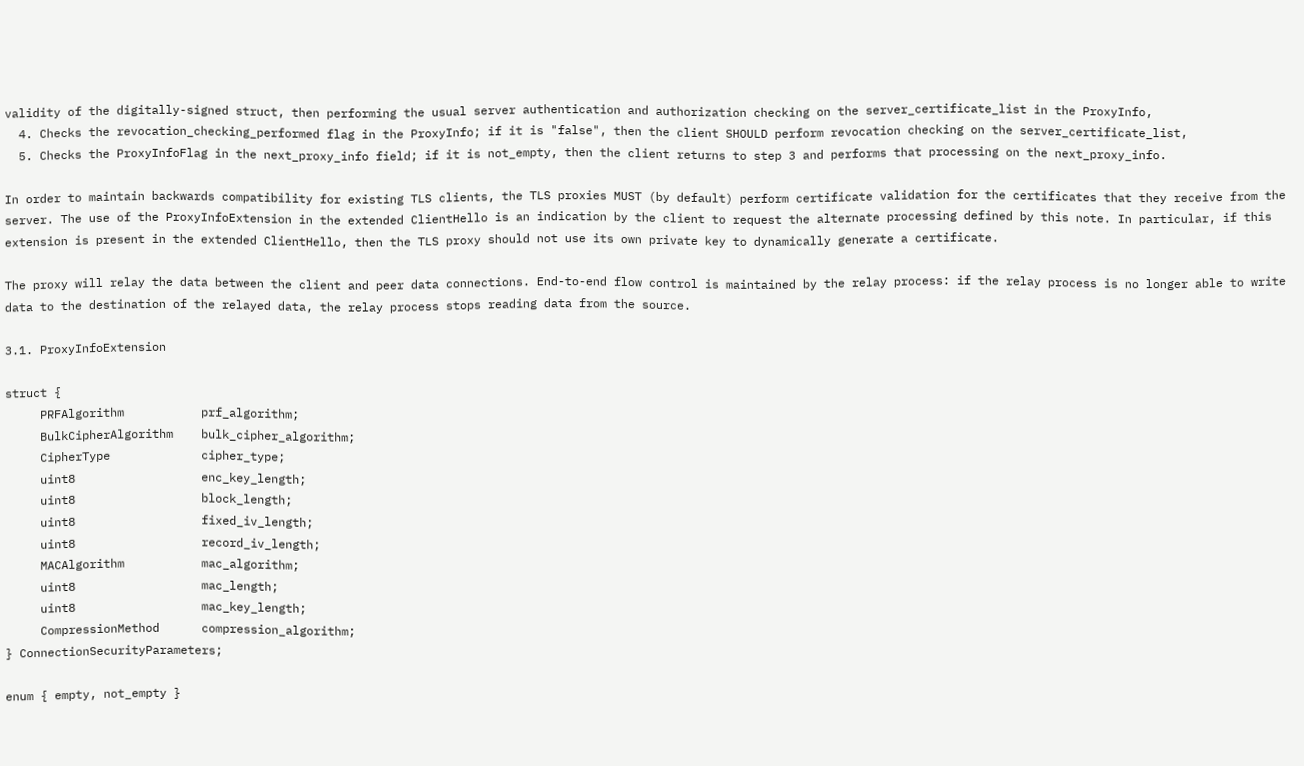validity of the digitally-signed struct, then performing the usual server authentication and authorization checking on the server_certificate_list in the ProxyInfo,
  4. Checks the revocation_checking_performed flag in the ProxyInfo; if it is "false", then the client SHOULD perform revocation checking on the server_certificate_list,
  5. Checks the ProxyInfoFlag in the next_proxy_info field; if it is not_empty, then the client returns to step 3 and performs that processing on the next_proxy_info.

In order to maintain backwards compatibility for existing TLS clients, the TLS proxies MUST (by default) perform certificate validation for the certificates that they receive from the server. The use of the ProxyInfoExtension in the extended ClientHello is an indication by the client to request the alternate processing defined by this note. In particular, if this extension is present in the extended ClientHello, then the TLS proxy should not use its own private key to dynamically generate a certificate.

The proxy will relay the data between the client and peer data connections. End-to-end flow control is maintained by the relay process: if the relay process is no longer able to write data to the destination of the relayed data, the relay process stops reading data from the source.

3.1. ProxyInfoExtension

struct {
     PRFAlgorithm           prf_algorithm;
     BulkCipherAlgorithm    bulk_cipher_algorithm;
     CipherType             cipher_type;
     uint8                  enc_key_length;
     uint8                  block_length;
     uint8                  fixed_iv_length;
     uint8                  record_iv_length;
     MACAlgorithm           mac_algorithm;
     uint8                  mac_length;
     uint8                  mac_key_length;
     CompressionMethod      compression_algorithm;
} ConnectionSecurityParameters;

enum { empty, not_empty }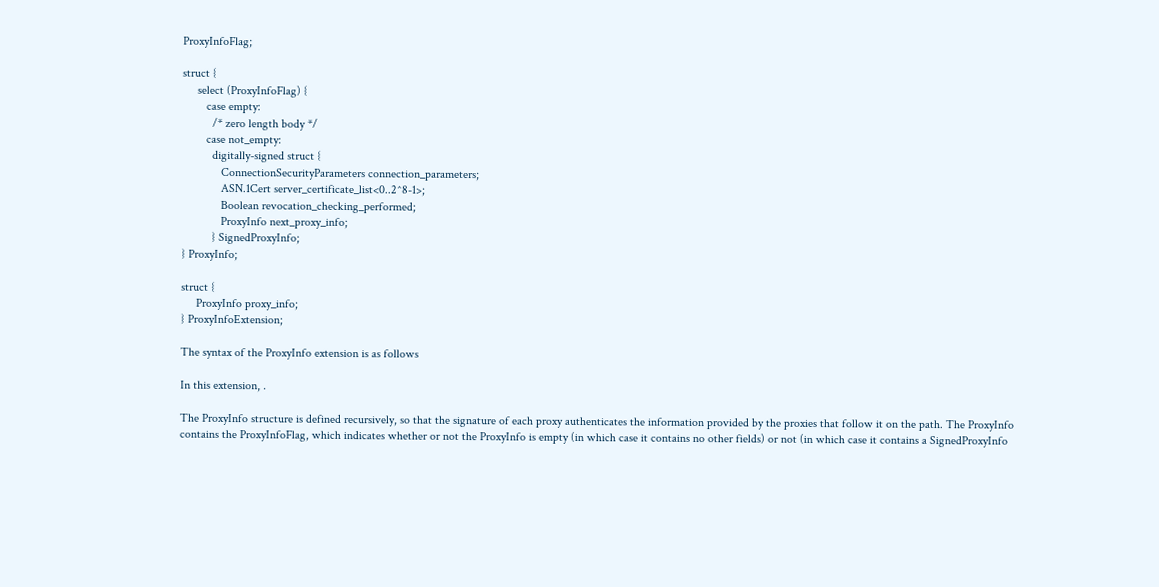ProxyInfoFlag;

struct {
     select (ProxyInfoFlag) {
        case empty:
          /* zero length body */
        case not_empty:
          digitally-signed struct {
             ConnectionSecurityParameters connection_parameters;
             ASN.1Cert server_certificate_list<0..2^8-1>;
             Boolean revocation_checking_performed;
             ProxyInfo next_proxy_info;
          } SignedProxyInfo;
} ProxyInfo;

struct {
     ProxyInfo proxy_info;
} ProxyInfoExtension;

The syntax of the ProxyInfo extension is as follows

In this extension, .

The ProxyInfo structure is defined recursively, so that the signature of each proxy authenticates the information provided by the proxies that follow it on the path. The ProxyInfo contains the ProxyInfoFlag, which indicates whether or not the ProxyInfo is empty (in which case it contains no other fields) or not (in which case it contains a SignedProxyInfo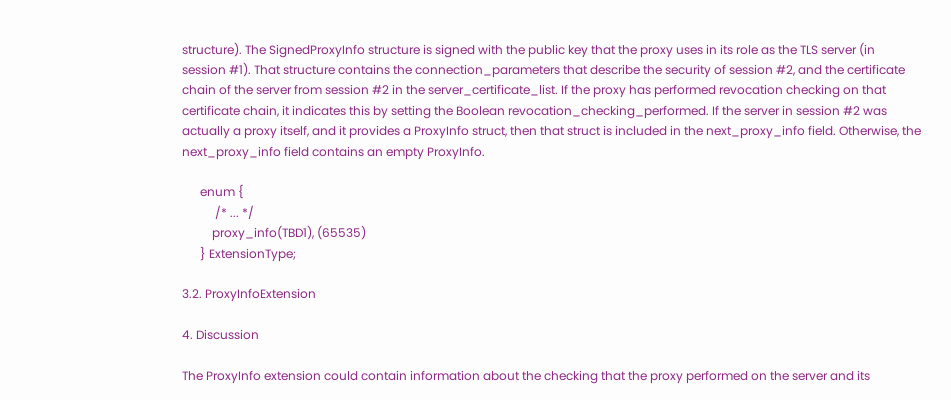structure). The SignedProxyInfo structure is signed with the public key that the proxy uses in its role as the TLS server (in session #1). That structure contains the connection_parameters that describe the security of session #2, and the certificate chain of the server from session #2 in the server_certificate_list. If the proxy has performed revocation checking on that certificate chain, it indicates this by setting the Boolean revocation_checking_performed. If the server in session #2 was actually a proxy itself, and it provides a ProxyInfo struct, then that struct is included in the next_proxy_info field. Otherwise, the next_proxy_info field contains an empty ProxyInfo.

      enum {
           /* ... */
          proxy_info(TBD1), (65535)
      } ExtensionType;

3.2. ProxyInfoExtension

4. Discussion

The ProxyInfo extension could contain information about the checking that the proxy performed on the server and its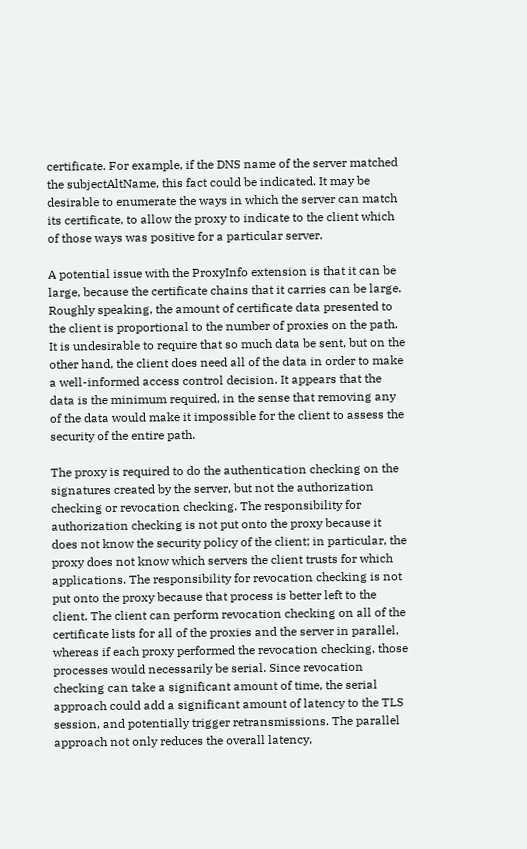certificate. For example, if the DNS name of the server matched the subjectAltName, this fact could be indicated. It may be desirable to enumerate the ways in which the server can match its certificate, to allow the proxy to indicate to the client which of those ways was positive for a particular server.

A potential issue with the ProxyInfo extension is that it can be large, because the certificate chains that it carries can be large. Roughly speaking, the amount of certificate data presented to the client is proportional to the number of proxies on the path. It is undesirable to require that so much data be sent, but on the other hand, the client does need all of the data in order to make a well-informed access control decision. It appears that the data is the minimum required, in the sense that removing any of the data would make it impossible for the client to assess the security of the entire path.

The proxy is required to do the authentication checking on the signatures created by the server, but not the authorization checking or revocation checking. The responsibility for authorization checking is not put onto the proxy because it does not know the security policy of the client; in particular, the proxy does not know which servers the client trusts for which applications. The responsibility for revocation checking is not put onto the proxy because that process is better left to the client. The client can perform revocation checking on all of the certificate lists for all of the proxies and the server in parallel, whereas if each proxy performed the revocation checking, those processes would necessarily be serial. Since revocation checking can take a significant amount of time, the serial approach could add a significant amount of latency to the TLS session, and potentially trigger retransmissions. The parallel approach not only reduces the overall latency,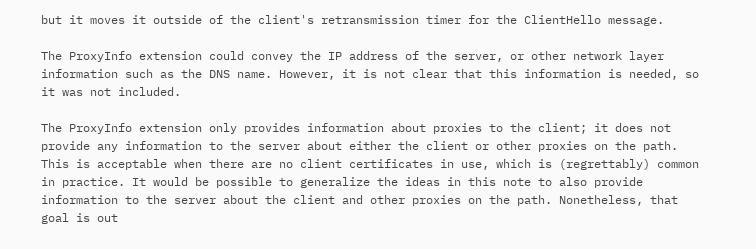but it moves it outside of the client's retransmission timer for the ClientHello message.

The ProxyInfo extension could convey the IP address of the server, or other network layer information such as the DNS name. However, it is not clear that this information is needed, so it was not included.

The ProxyInfo extension only provides information about proxies to the client; it does not provide any information to the server about either the client or other proxies on the path. This is acceptable when there are no client certificates in use, which is (regrettably) common in practice. It would be possible to generalize the ideas in this note to also provide information to the server about the client and other proxies on the path. Nonetheless, that goal is out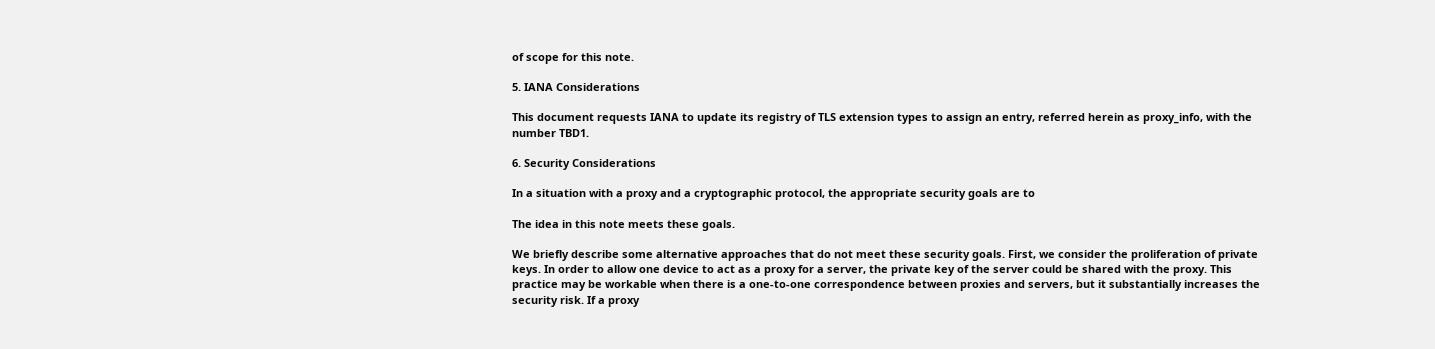of scope for this note.

5. IANA Considerations

This document requests IANA to update its registry of TLS extension types to assign an entry, referred herein as proxy_info, with the number TBD1.

6. Security Considerations

In a situation with a proxy and a cryptographic protocol, the appropriate security goals are to

The idea in this note meets these goals.

We briefly describe some alternative approaches that do not meet these security goals. First, we consider the proliferation of private keys. In order to allow one device to act as a proxy for a server, the private key of the server could be shared with the proxy. This practice may be workable when there is a one-to-one correspondence between proxies and servers, but it substantially increases the security risk. If a proxy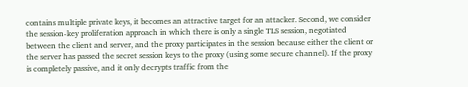contains multiple private keys, it becomes an attractive target for an attacker. Second, we consider the session-key proliferation approach in which there is only a single TLS session, negotiated between the client and server, and the proxy participates in the session because either the client or the server has passed the secret session keys to the proxy (using some secure channel). If the proxy is completely passive, and it only decrypts traffic from the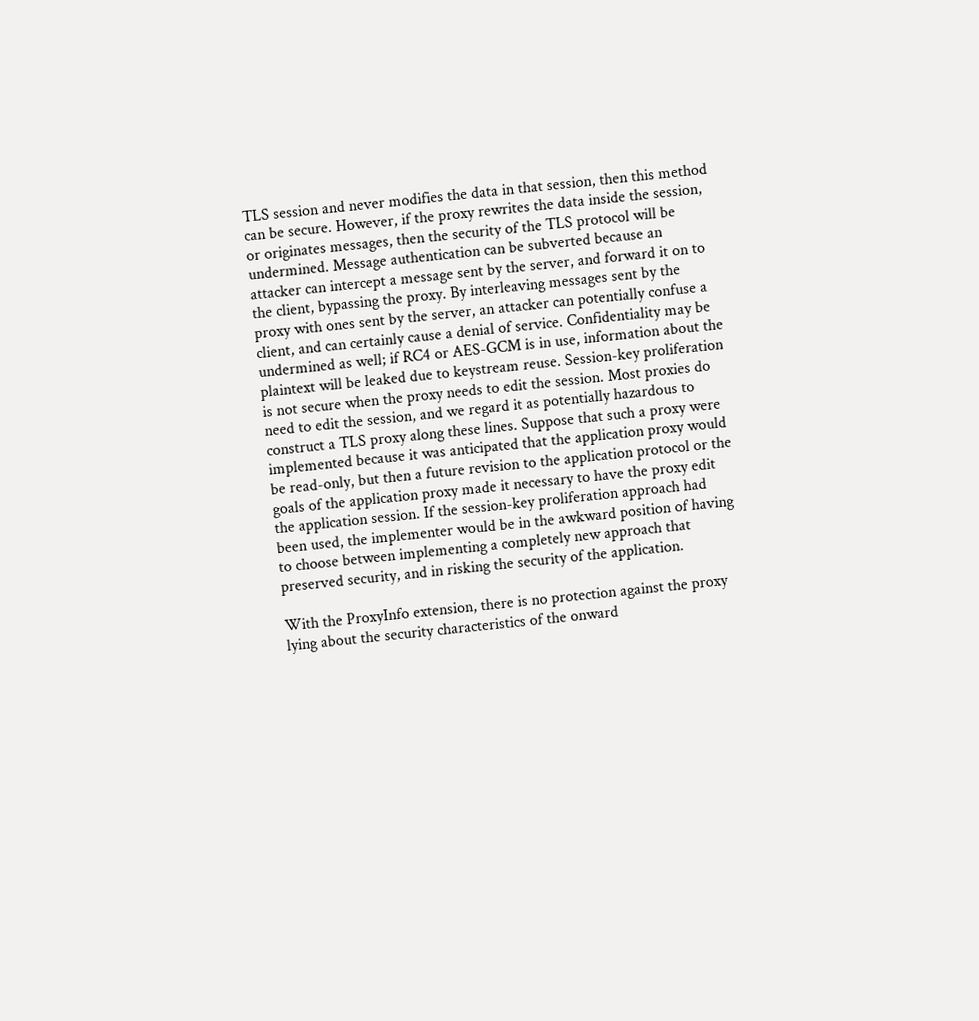TLS session and never modifies the data in that session, then this method can be secure. However, if the proxy rewrites the data inside the session, or originates messages, then the security of the TLS protocol will be undermined. Message authentication can be subverted because an attacker can intercept a message sent by the server, and forward it on to the client, bypassing the proxy. By interleaving messages sent by the proxy with ones sent by the server, an attacker can potentially confuse a client, and can certainly cause a denial of service. Confidentiality may be undermined as well; if RC4 or AES-GCM is in use, information about the plaintext will be leaked due to keystream reuse. Session-key proliferation is not secure when the proxy needs to edit the session. Most proxies do need to edit the session, and we regard it as potentially hazardous to construct a TLS proxy along these lines. Suppose that such a proxy were implemented because it was anticipated that the application proxy would be read-only, but then a future revision to the application protocol or the goals of the application proxy made it necessary to have the proxy edit the application session. If the session-key proliferation approach had been used, the implementer would be in the awkward position of having to choose between implementing a completely new approach that preserved security, and in risking the security of the application.

With the ProxyInfo extension, there is no protection against the proxy lying about the security characteristics of the onward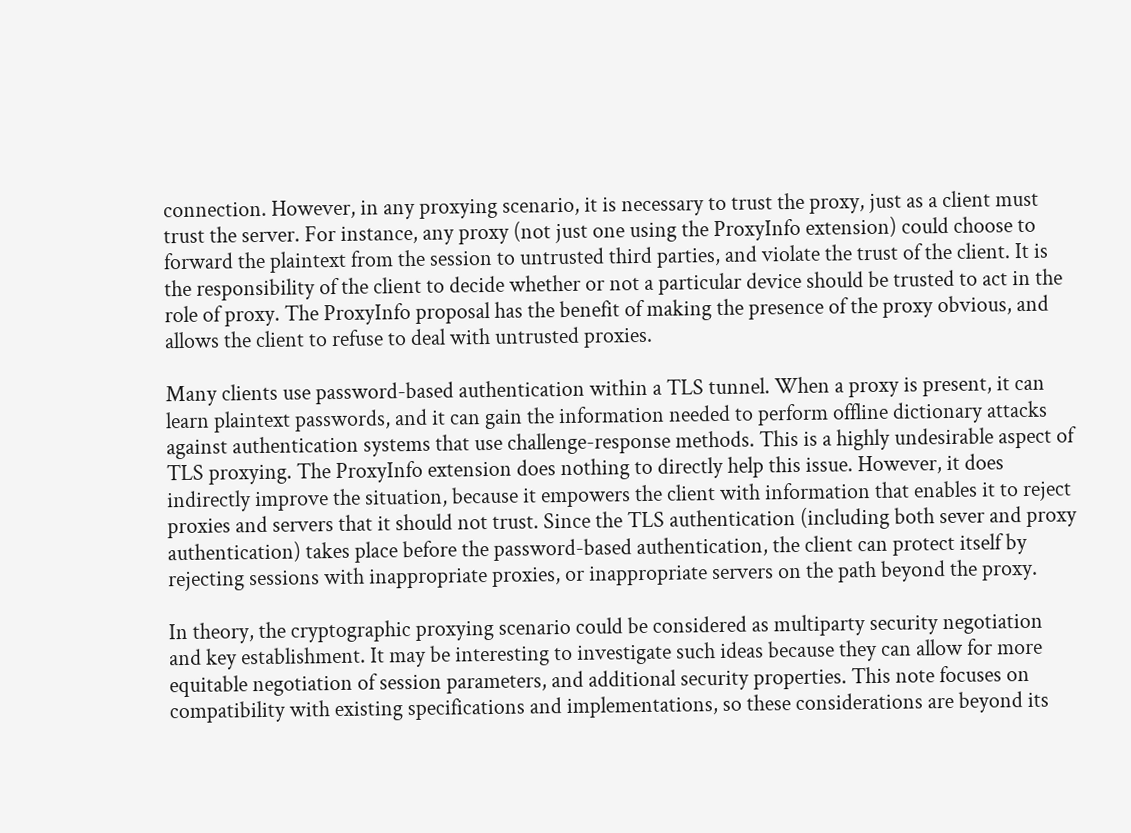connection. However, in any proxying scenario, it is necessary to trust the proxy, just as a client must trust the server. For instance, any proxy (not just one using the ProxyInfo extension) could choose to forward the plaintext from the session to untrusted third parties, and violate the trust of the client. It is the responsibility of the client to decide whether or not a particular device should be trusted to act in the role of proxy. The ProxyInfo proposal has the benefit of making the presence of the proxy obvious, and allows the client to refuse to deal with untrusted proxies.

Many clients use password-based authentication within a TLS tunnel. When a proxy is present, it can learn plaintext passwords, and it can gain the information needed to perform offline dictionary attacks against authentication systems that use challenge-response methods. This is a highly undesirable aspect of TLS proxying. The ProxyInfo extension does nothing to directly help this issue. However, it does indirectly improve the situation, because it empowers the client with information that enables it to reject proxies and servers that it should not trust. Since the TLS authentication (including both sever and proxy authentication) takes place before the password-based authentication, the client can protect itself by rejecting sessions with inappropriate proxies, or inappropriate servers on the path beyond the proxy.

In theory, the cryptographic proxying scenario could be considered as multiparty security negotiation and key establishment. It may be interesting to investigate such ideas because they can allow for more equitable negotiation of session parameters, and additional security properties. This note focuses on compatibility with existing specifications and implementations, so these considerations are beyond its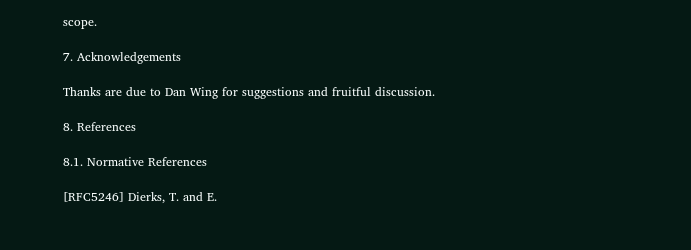scope.

7. Acknowledgements

Thanks are due to Dan Wing for suggestions and fruitful discussion.

8. References

8.1. Normative References

[RFC5246] Dierks, T. and E.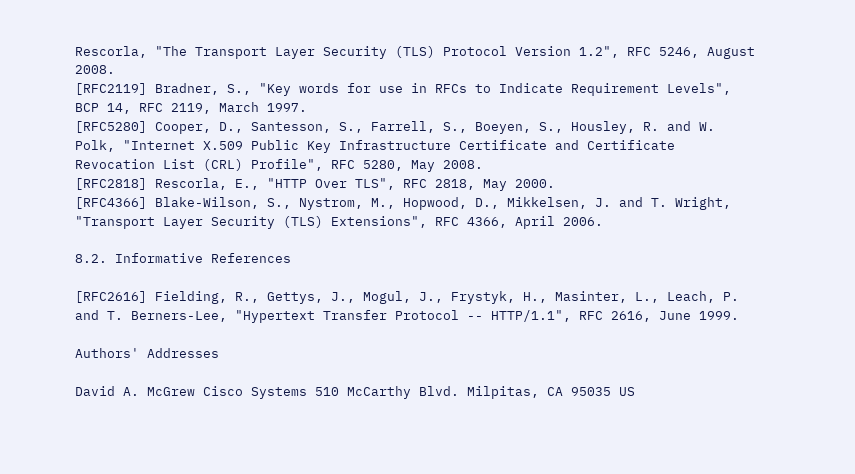Rescorla, "The Transport Layer Security (TLS) Protocol Version 1.2", RFC 5246, August 2008.
[RFC2119] Bradner, S., "Key words for use in RFCs to Indicate Requirement Levels", BCP 14, RFC 2119, March 1997.
[RFC5280] Cooper, D., Santesson, S., Farrell, S., Boeyen, S., Housley, R. and W. Polk, "Internet X.509 Public Key Infrastructure Certificate and Certificate Revocation List (CRL) Profile", RFC 5280, May 2008.
[RFC2818] Rescorla, E., "HTTP Over TLS", RFC 2818, May 2000.
[RFC4366] Blake-Wilson, S., Nystrom, M., Hopwood, D., Mikkelsen, J. and T. Wright, "Transport Layer Security (TLS) Extensions", RFC 4366, April 2006.

8.2. Informative References

[RFC2616] Fielding, R., Gettys, J., Mogul, J., Frystyk, H., Masinter, L., Leach, P. and T. Berners-Lee, "Hypertext Transfer Protocol -- HTTP/1.1", RFC 2616, June 1999.

Authors' Addresses

David A. McGrew Cisco Systems 510 McCarthy Blvd. Milpitas, CA 95035 US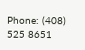Phone: (408) 525 8651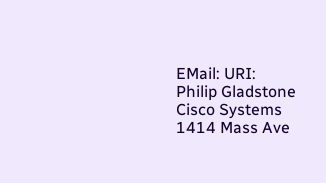EMail: URI:
Philip Gladstone Cisco Systems 1414 Mass Ave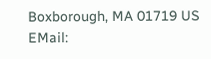Boxborough, MA 01719 US EMail: